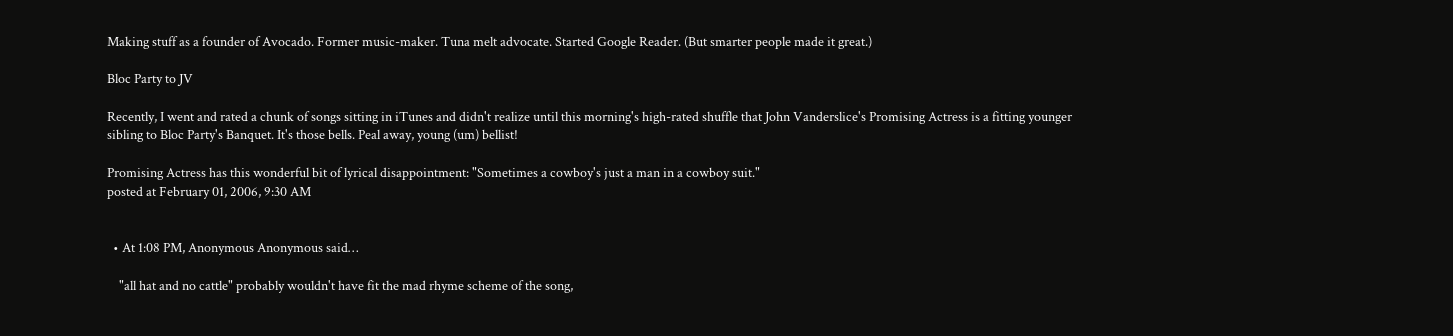Making stuff as a founder of Avocado. Former music-maker. Tuna melt advocate. Started Google Reader. (But smarter people made it great.)

Bloc Party to JV

Recently, I went and rated a chunk of songs sitting in iTunes and didn't realize until this morning's high-rated shuffle that John Vanderslice's Promising Actress is a fitting younger sibling to Bloc Party's Banquet. It's those bells. Peal away, young (um) bellist!

Promising Actress has this wonderful bit of lyrical disappointment: "Sometimes a cowboy's just a man in a cowboy suit."
posted at February 01, 2006, 9:30 AM


  • At 1:08 PM, Anonymous Anonymous said…

    "all hat and no cattle" probably wouldn't have fit the mad rhyme scheme of the song,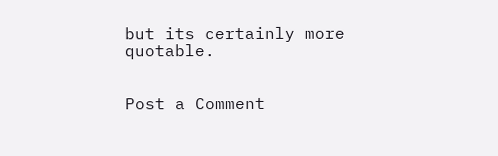but its certainly more quotable.


Post a Comment